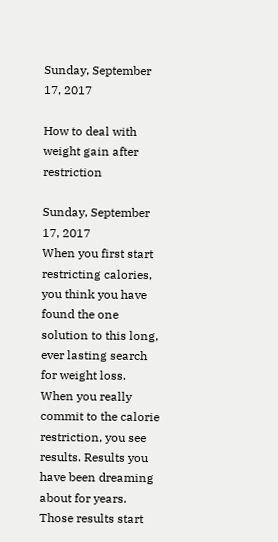Sunday, September 17, 2017

How to deal with weight gain after restriction

Sunday, September 17, 2017
When you first start restricting calories, you think you have found the one solution to this long, ever lasting search for weight loss. When you really commit to the calorie restriction, you see results. Results you have been dreaming about for years. Those results start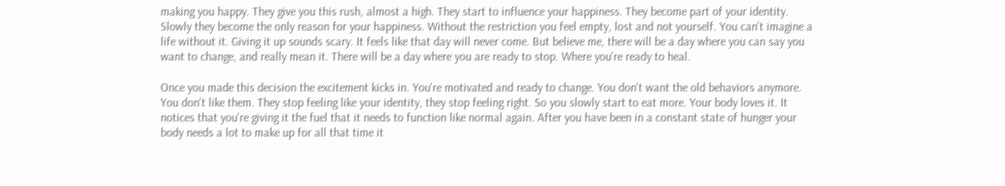making you happy. They give you this rush, almost a high. They start to influence your happiness. They become part of your identity. Slowly they become the only reason for your happiness. Without the restriction you feel empty, lost and not yourself. You can't imagine a life without it. Giving it up sounds scary. It feels like that day will never come. But believe me, there will be a day where you can say you want to change, and really mean it. There will be a day where you are ready to stop. Where you're ready to heal.

Once you made this decision the excitement kicks in. You're motivated and ready to change. You don't want the old behaviors anymore. You don't like them. They stop feeling like your identity, they stop feeling right. So you slowly start to eat more. Your body loves it. It notices that you're giving it the fuel that it needs to function like normal again. After you have been in a constant state of hunger your body needs a lot to make up for all that time it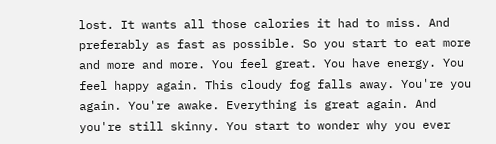lost. It wants all those calories it had to miss. And preferably as fast as possible. So you start to eat more and more and more. You feel great. You have energy. You feel happy again. This cloudy fog falls away. You're you again. You're awake. Everything is great again. And you're still skinny. You start to wonder why you ever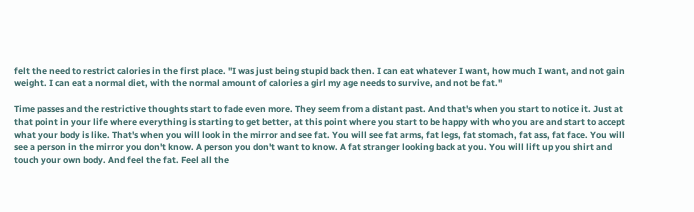felt the need to restrict calories in the first place. "I was just being stupid back then. I can eat whatever I want, how much I want, and not gain weight. I can eat a normal diet, with the normal amount of calories a girl my age needs to survive, and not be fat."

Time passes and the restrictive thoughts start to fade even more. They seem from a distant past. And that's when you start to notice it. Just at that point in your life where everything is starting to get better, at this point where you start to be happy with who you are and start to accept what your body is like. That's when you will look in the mirror and see fat. You will see fat arms, fat legs, fat stomach, fat ass, fat face. You will see a person in the mirror you don't know. A person you don't want to know. A fat stranger looking back at you. You will lift up you shirt and touch your own body. And feel the fat. Feel all the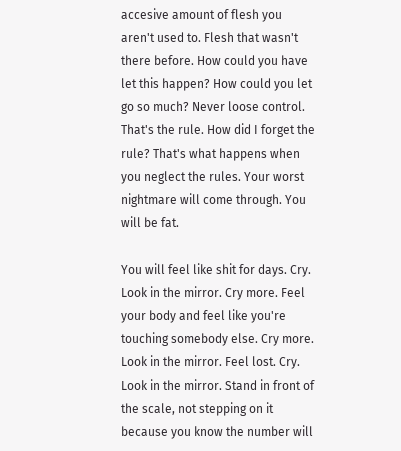accesive amount of flesh you aren't used to. Flesh that wasn't there before. How could you have let this happen? How could you let go so much? Never loose control. That's the rule. How did I forget the rule? That's what happens when you neglect the rules. Your worst nightmare will come through. You will be fat.

You will feel like shit for days. Cry. Look in the mirror. Cry more. Feel your body and feel like you're touching somebody else. Cry more. Look in the mirror. Feel lost. Cry. Look in the mirror. Stand in front of the scale, not stepping on it because you know the number will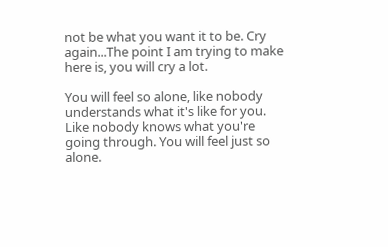not be what you want it to be. Cry again...The point I am trying to make here is, you will cry a lot.

You will feel so alone, like nobody understands what it's like for you. Like nobody knows what you're going through. You will feel just so alone.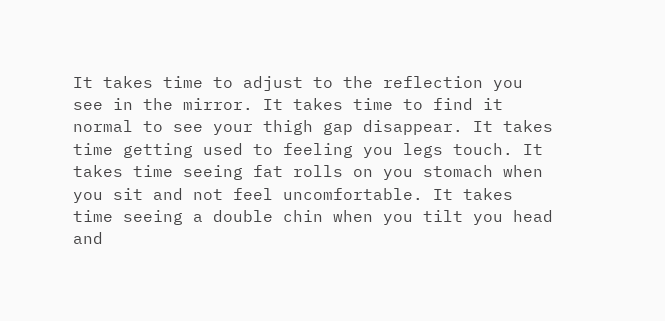It takes time to adjust to the reflection you see in the mirror. It takes time to find it normal to see your thigh gap disappear. It takes time getting used to feeling you legs touch. It takes time seeing fat rolls on you stomach when you sit and not feel uncomfortable. It takes time seeing a double chin when you tilt you head and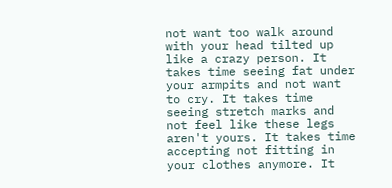not want too walk around with your head tilted up like a crazy person. It takes time seeing fat under your armpits and not want to cry. It takes time seeing stretch marks and not feel like these legs aren't yours. It takes time accepting not fitting in your clothes anymore. It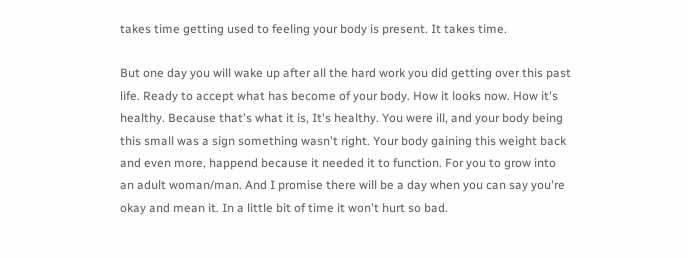takes time getting used to feeling your body is present. It takes time.

But one day you will wake up after all the hard work you did getting over this past life. Ready to accept what has become of your body. How it looks now. How it's healthy. Because that's what it is, It's healthy. You were ill, and your body being this small was a sign something wasn't right. Your body gaining this weight back and even more, happend because it needed it to function. For you to grow into an adult woman/man. And I promise there will be a day when you can say you're okay and mean it. In a little bit of time it won't hurt so bad.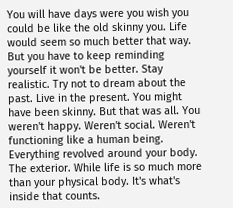You will have days were you wish you could be like the old skinny you. Life would seem so much better that way. But you have to keep reminding yourself it won't be better. Stay realistic. Try not to dream about the past. Live in the present. You might have been skinny. But that was all. You weren't happy. Weren't social. Weren't functioning like a human being. Everything revolved around your body. The exterior. While life is so much more than your physical body. It's what's inside that counts.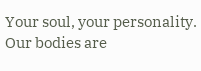Your soul, your personality. Our bodies are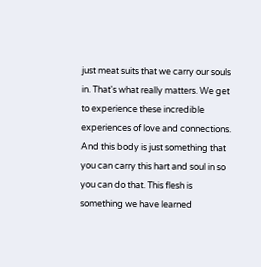just meat suits that we carry our souls in. That's what really matters. We get to experience these incredible experiences of love and connections. And this body is just something that you can carry this hart and soul in so you can do that. This flesh is something we have learned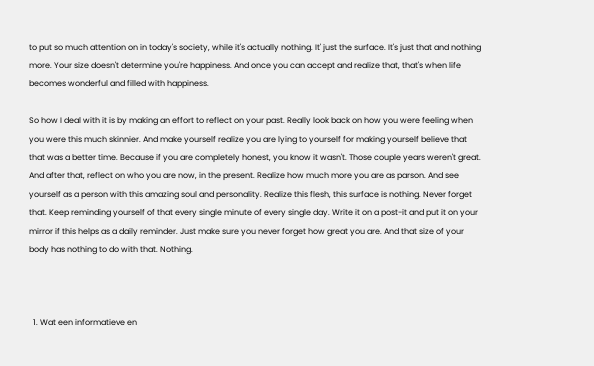to put so much attention on in today's society, while it's actually nothing. It' just the surface. It's just that and nothing more. Your size doesn't determine you're happiness. And once you can accept and realize that, that's when life becomes wonderful and filled with happiness.

So how I deal with it is by making an effort to reflect on your past. Really look back on how you were feeling when you were this much skinnier. And make yourself realize you are lying to yourself for making yourself believe that that was a better time. Because if you are completely honest, you know it wasn't. Those couple years weren't great. And after that, reflect on who you are now, in the present. Realize how much more you are as parson. And see yourself as a person with this amazing soul and personality. Realize this flesh, this surface is nothing. Never forget that. Keep reminding yourself of that every single minute of every single day. Write it on a post-it and put it on your mirror if this helps as a daily reminder. Just make sure you never forget how great you are. And that size of your body has nothing to do with that. Nothing.



  1. Wat een informatieve en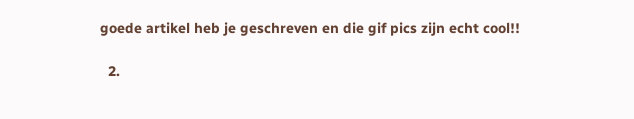goede artikel heb je geschreven en die gif pics zijn echt cool!!

  2.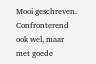Mooi geschreven. Confronterend ook wel, maar met goede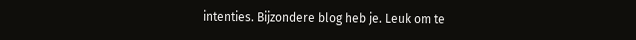intenties. Bijzondere blog heb je. Leuk om te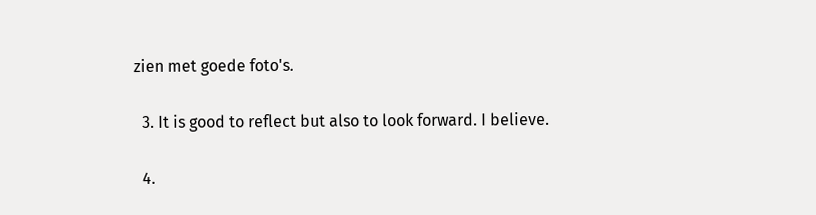zien met goede foto's.

  3. It is good to reflect but also to look forward. I believe.

  4.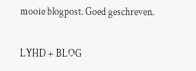mooie blogpost. Goed geschreven.


LYHD + BLOG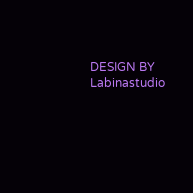DESIGN BY Labinastudio